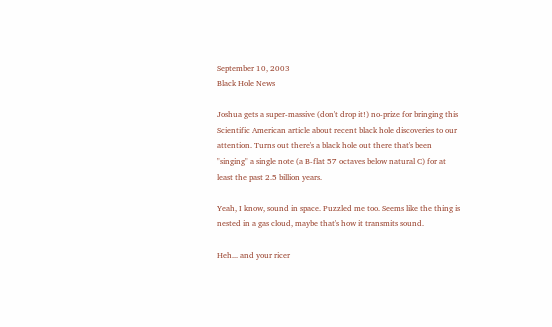September 10, 2003
Black Hole News

Joshua gets a super-massive (don't drop it!) no-prize for bringing this Scientific American article about recent black hole discoveries to our attention. Turns out there's a black hole out there that's been "singing" a single note (a B-flat 57 octaves below natural C) for at least the past 2.5 billion years.

Yeah, I know, sound in space. Puzzled me too. Seems like the thing is nested in a gas cloud, maybe that's how it transmits sound.

Heh... and your ricer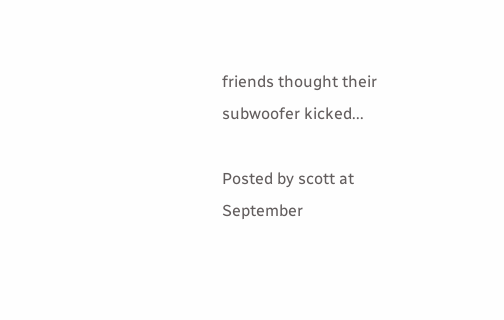friends thought their subwoofer kicked...

Posted by scott at September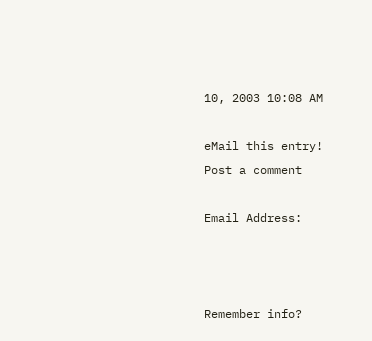10, 2003 10:08 AM

eMail this entry!
Post a comment

Email Address:



Remember info?